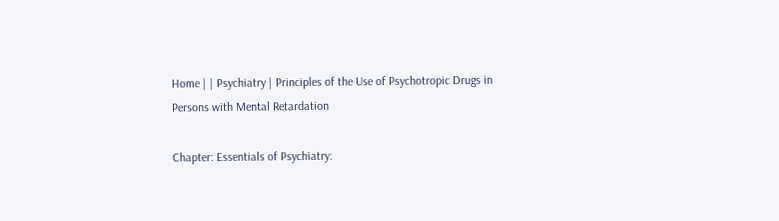Home | | Psychiatry | Principles of the Use of Psychotropic Drugs in Persons with Mental Retardation

Chapter: Essentials of Psychiatry: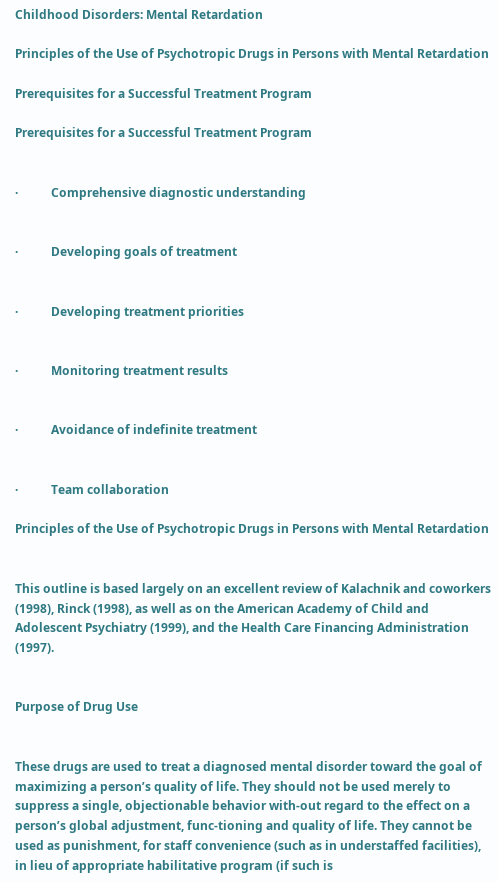Childhood Disorders: Mental Retardation

Principles of the Use of Psychotropic Drugs in Persons with Mental Retardation

Prerequisites for a Successful Treatment Program

Prerequisites for a Successful Treatment Program


·           Comprehensive diagnostic understanding


·           Developing goals of treatment


·           Developing treatment priorities


·           Monitoring treatment results


·           Avoidance of indefinite treatment


·           Team collaboration

Principles of the Use of Psychotropic Drugs in Persons with Mental Retardation


This outline is based largely on an excellent review of Kalachnik and coworkers (1998), Rinck (1998), as well as on the American Academy of Child and Adolescent Psychiatry (1999), and the Health Care Financing Administration (1997).


Purpose of Drug Use


These drugs are used to treat a diagnosed mental disorder toward the goal of maximizing a person’s quality of life. They should not be used merely to suppress a single, objectionable behavior with-out regard to the effect on a person’s global adjustment, func-tioning and quality of life. They cannot be used as punishment, for staff convenience (such as in understaffed facilities), in lieu of appropriate habilitative program (if such is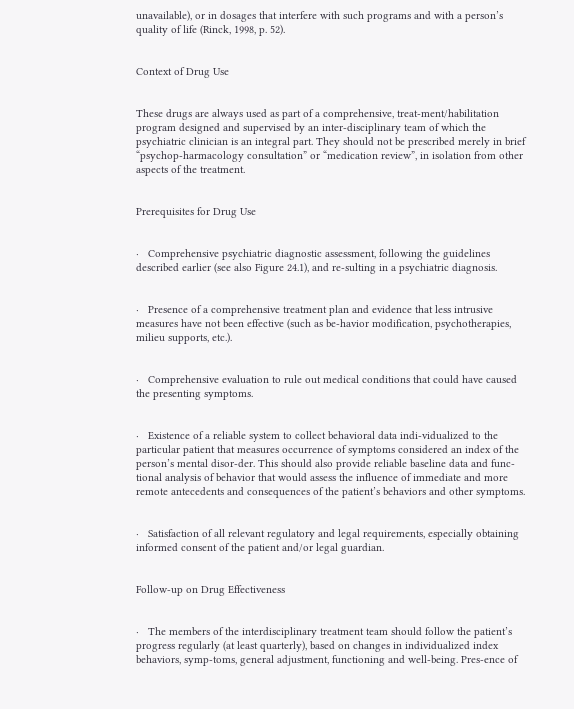unavailable), or in dosages that interfere with such programs and with a person’s quality of life (Rinck, 1998, p. 52).


Context of Drug Use


These drugs are always used as part of a comprehensive, treat-ment/habilitation program designed and supervised by an inter-disciplinary team of which the psychiatric clinician is an integral part. They should not be prescribed merely in brief “psychop-harmacology consultation” or “medication review”, in isolation from other aspects of the treatment.


Prerequisites for Drug Use


·   Comprehensive psychiatric diagnostic assessment, following the guidelines described earlier (see also Figure 24.1), and re-sulting in a psychiatric diagnosis.


·   Presence of a comprehensive treatment plan and evidence that less intrusive measures have not been effective (such as be-havior modification, psychotherapies, milieu supports, etc.).


·   Comprehensive evaluation to rule out medical conditions that could have caused the presenting symptoms.


·   Existence of a reliable system to collect behavioral data indi-vidualized to the particular patient that measures occurrence of symptoms considered an index of the person’s mental disor-der. This should also provide reliable baseline data and func-tional analysis of behavior that would assess the influence of immediate and more remote antecedents and consequences of the patient’s behaviors and other symptoms.


·   Satisfaction of all relevant regulatory and legal requirements, especially obtaining informed consent of the patient and/or legal guardian.


Follow-up on Drug Effectiveness


·   The members of the interdisciplinary treatment team should follow the patient’s progress regularly (at least quarterly), based on changes in individualized index behaviors, symp-toms, general adjustment, functioning and well-being. Pres-ence of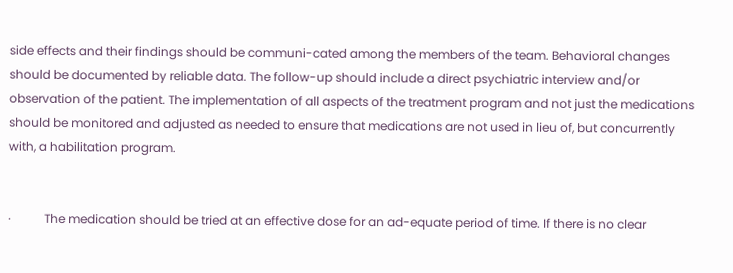side effects and their findings should be communi-cated among the members of the team. Behavioral changes should be documented by reliable data. The follow-up should include a direct psychiatric interview and/or observation of the patient. The implementation of all aspects of the treatment program and not just the medications should be monitored and adjusted as needed to ensure that medications are not used in lieu of, but concurrently with, a habilitation program.


·           The medication should be tried at an effective dose for an ad-equate period of time. If there is no clear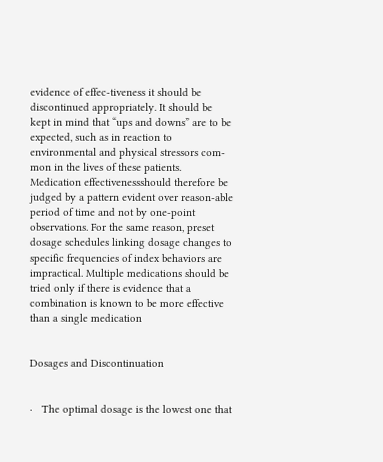evidence of effec-tiveness it should be discontinued appropriately. It should be kept in mind that “ups and downs” are to be expected, such as in reaction to environmental and physical stressors com-mon in the lives of these patients. Medication effectivenessshould therefore be judged by a pattern evident over reason-able period of time and not by one-point observations. For the same reason, preset dosage schedules linking dosage changes to specific frequencies of index behaviors are impractical. Multiple medications should be tried only if there is evidence that a combination is known to be more effective than a single medication


Dosages and Discontinuation


·   The optimal dosage is the lowest one that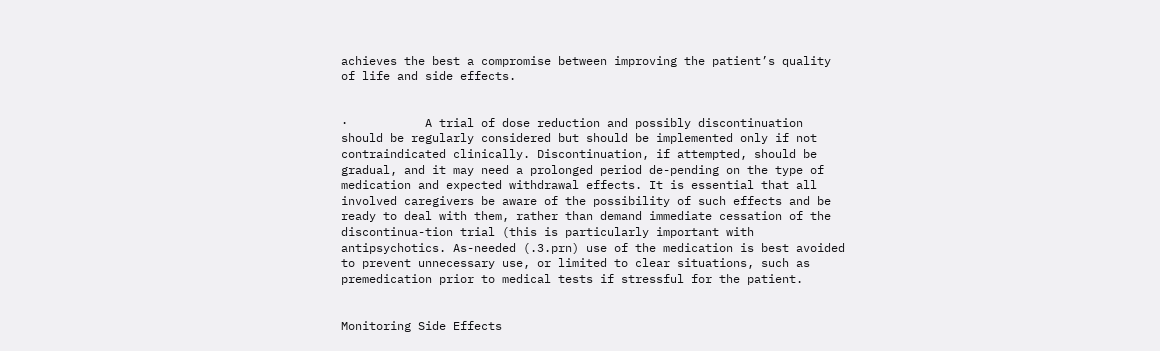achieves the best a compromise between improving the patient’s quality of life and side effects.


·           A trial of dose reduction and possibly discontinuation should be regularly considered but should be implemented only if not contraindicated clinically. Discontinuation, if attempted, should be gradual, and it may need a prolonged period de-pending on the type of medication and expected withdrawal effects. It is essential that all involved caregivers be aware of the possibility of such effects and be ready to deal with them, rather than demand immediate cessation of the discontinua-tion trial (this is particularly important with antipsychotics. As-needed (.3.prn) use of the medication is best avoided to prevent unnecessary use, or limited to clear situations, such as premedication prior to medical tests if stressful for the patient.


Monitoring Side Effects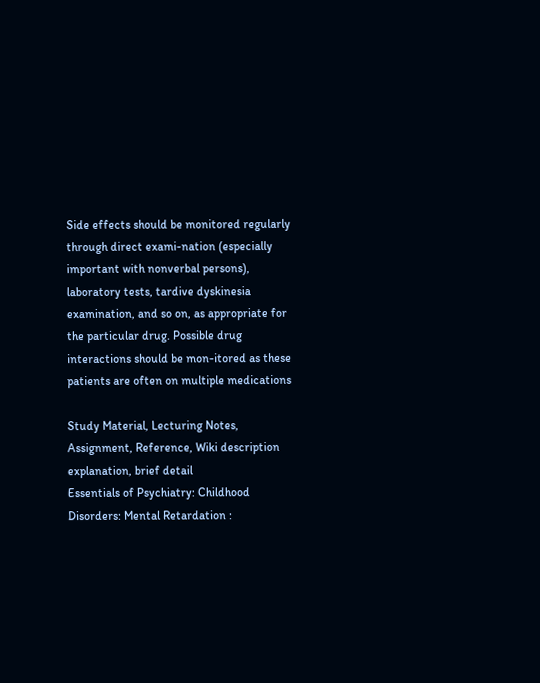Side effects should be monitored regularly through direct exami-nation (especially important with nonverbal persons), laboratory tests, tardive dyskinesia examination, and so on, as appropriate for the particular drug. Possible drug interactions should be mon-itored as these patients are often on multiple medications

Study Material, Lecturing Notes, Assignment, Reference, Wiki description explanation, brief detail
Essentials of Psychiatry: Childhood Disorders: Mental Retardation :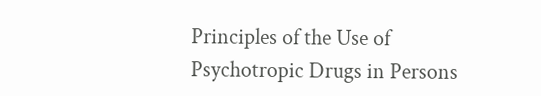Principles of the Use of Psychotropic Drugs in Persons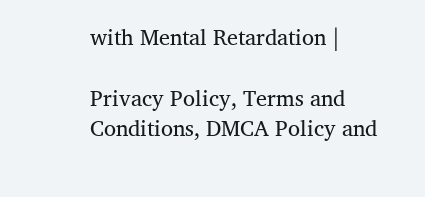with Mental Retardation |

Privacy Policy, Terms and Conditions, DMCA Policy and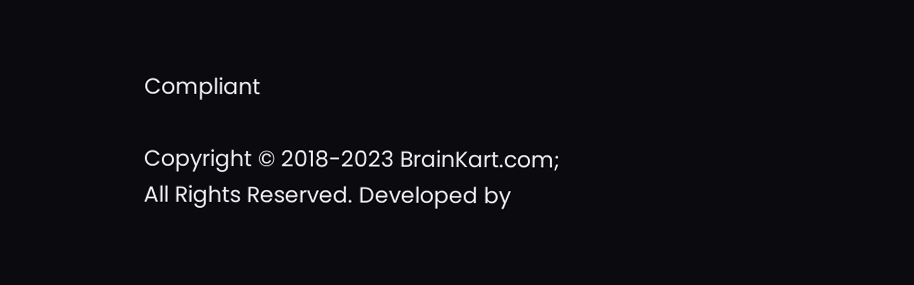Compliant

Copyright © 2018-2023 BrainKart.com; All Rights Reserved. Developed by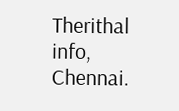Therithal info, Chennai.